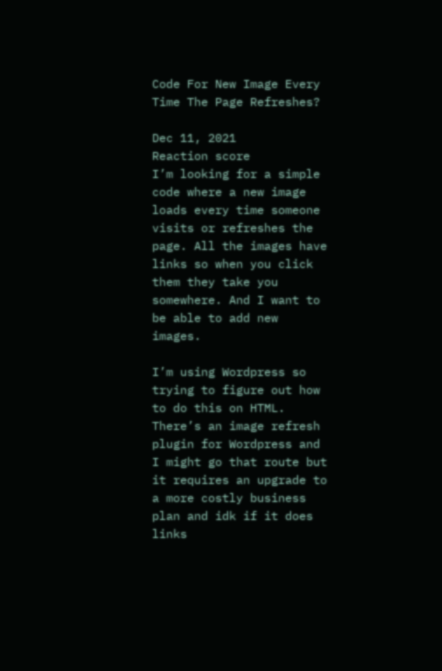Code For New Image Every Time The Page Refreshes?

Dec 11, 2021
Reaction score
I’m looking for a simple code where a new image loads every time someone visits or refreshes the page. All the images have links so when you click them they take you somewhere. And I want to be able to add new images.

I’m using Wordpress so trying to figure out how to do this on HTML. There’s an image refresh plugin for Wordpress and I might go that route but it requires an upgrade to a more costly business plan and idk if it does links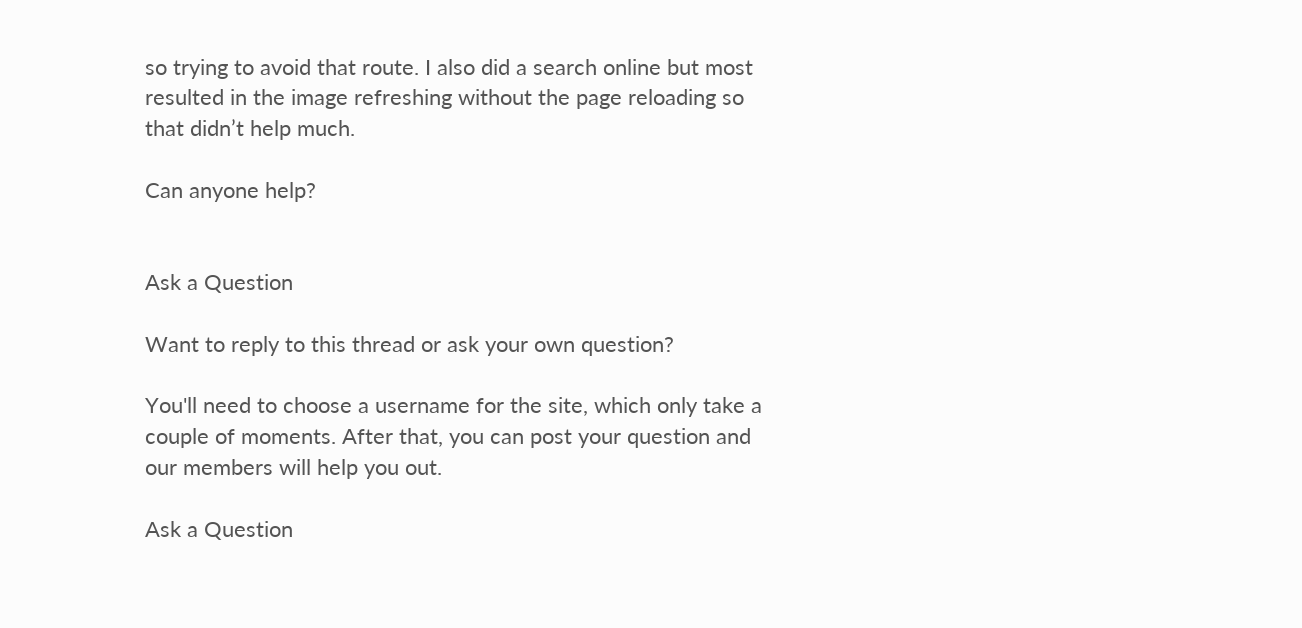so trying to avoid that route. I also did a search online but most resulted in the image refreshing without the page reloading so that didn’t help much.

Can anyone help?


Ask a Question

Want to reply to this thread or ask your own question?

You'll need to choose a username for the site, which only take a couple of moments. After that, you can post your question and our members will help you out.

Ask a Question